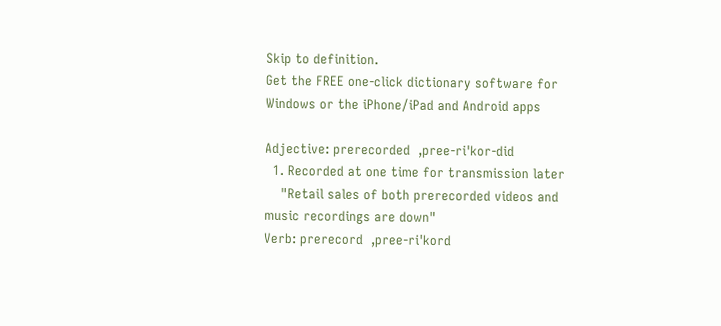Skip to definition.
Get the FREE one-click dictionary software for Windows or the iPhone/iPad and Android apps

Adjective: prerecorded  ,pree-ri'kor-did
  1. Recorded at one time for transmission later
    "Retail sales of both prerecorded videos and music recordings are down"
Verb: prerecord  ,pree-ri'kord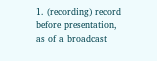1. (recording) record before presentation, as of a broadcast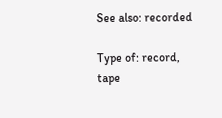See also: recorded

Type of: record, tape